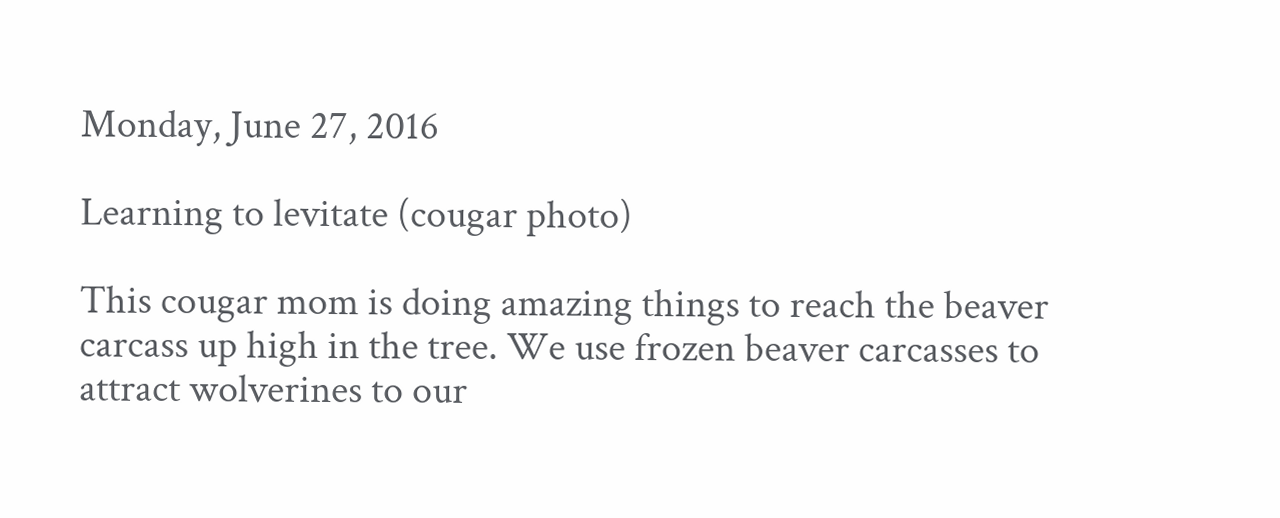Monday, June 27, 2016

Learning to levitate (cougar photo)

This cougar mom is doing amazing things to reach the beaver carcass up high in the tree. We use frozen beaver carcasses to attract wolverines to our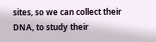sites, so we can collect their DNA, to study their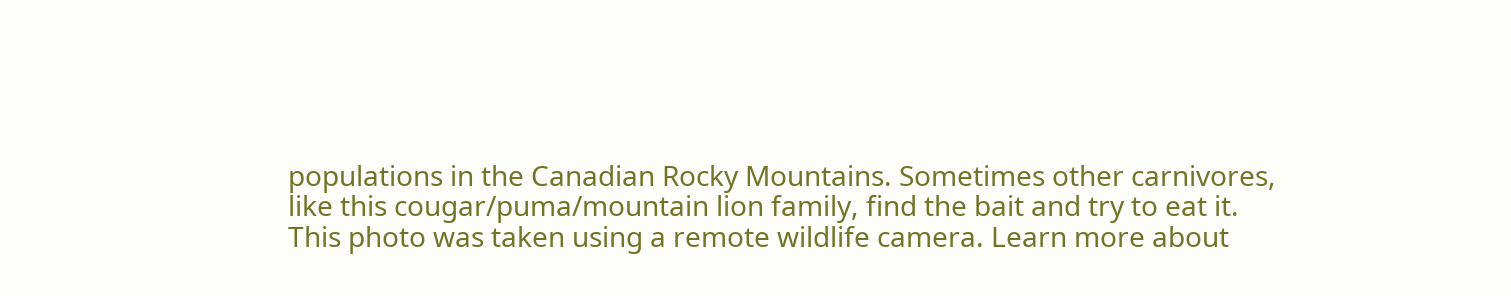populations in the Canadian Rocky Mountains. Sometimes other carnivores, like this cougar/puma/mountain lion family, find the bait and try to eat it. This photo was taken using a remote wildlife camera. Learn more about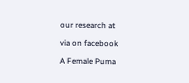our research at

via on facebook

A Female Puma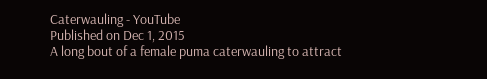Caterwauling - YouTube
Published on Dec 1, 2015
A long bout of a female puma caterwauling to attract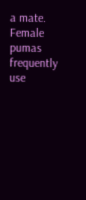a mate. Female pumas frequently use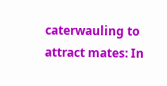caterwauling to attract mates: In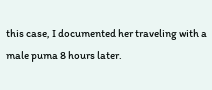this case, I documented her traveling with a male puma 8 hours later.